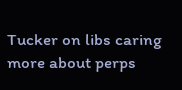Tucker on libs caring more about perps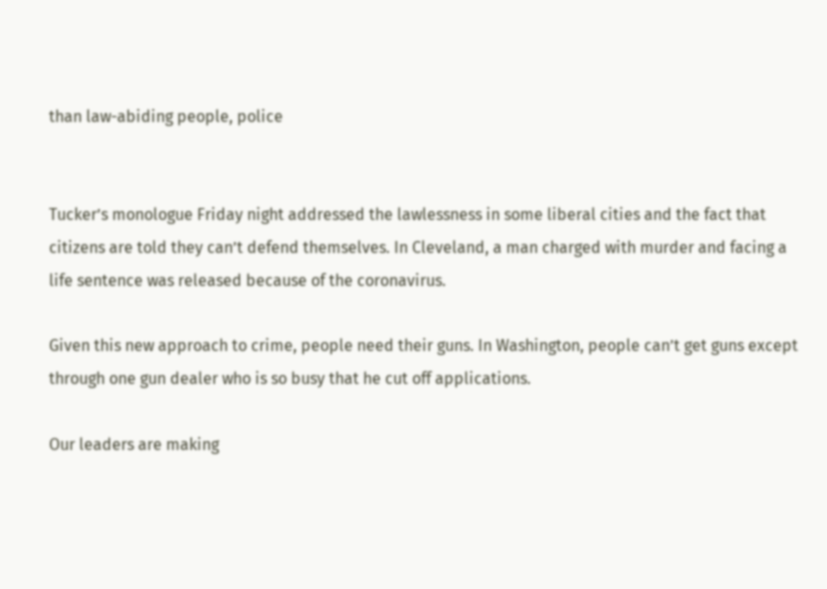than law-abiding people, police


Tucker’s monologue Friday night addressed the lawlessness in some liberal cities and the fact that citizens are told they can’t defend themselves. In Cleveland, a man charged with murder and facing a life sentence was released because of the coronavirus.

Given this new approach to crime, people need their guns. In Washington, people can’t get guns except through one gun dealer who is so busy that he cut off applications.

Our leaders are making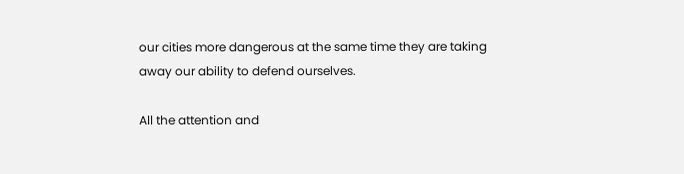our cities more dangerous at the same time they are taking away our ability to defend ourselves.

All the attention and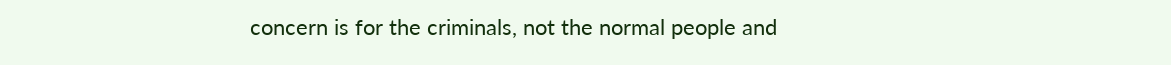concern is for the criminals, not the normal people and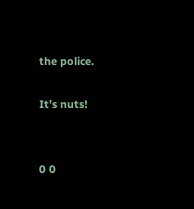the police.

It’s nuts!


0 0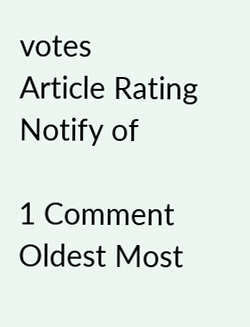votes
Article Rating
Notify of

1 Comment
Oldest Most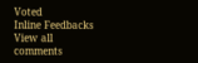Voted
Inline Feedbacks
View all comments